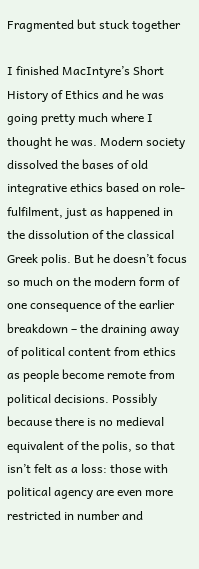Fragmented but stuck together

I finished MacIntyre’s Short History of Ethics and he was going pretty much where I thought he was. Modern society dissolved the bases of old integrative ethics based on role-fulfilment, just as happened in the dissolution of the classical Greek polis. But he doesn’t focus so much on the modern form of one consequence of the earlier breakdown – the draining away of political content from ethics as people become remote from political decisions. Possibly because there is no medieval equivalent of the polis, so that isn’t felt as a loss: those with political agency are even more restricted in number and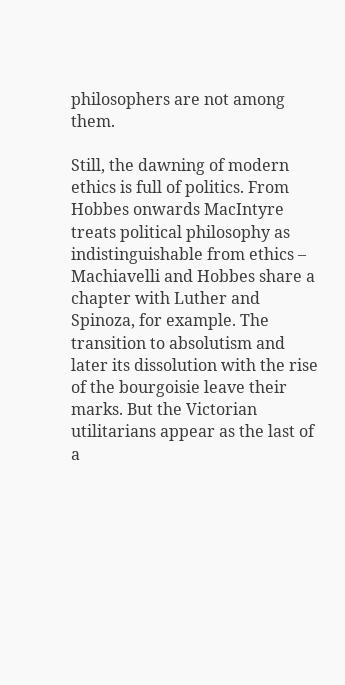philosophers are not among them.

Still, the dawning of modern ethics is full of politics. From Hobbes onwards MacIntyre treats political philosophy as indistinguishable from ethics – Machiavelli and Hobbes share a chapter with Luther and Spinoza, for example. The transition to absolutism and later its dissolution with the rise of the bourgoisie leave their marks. But the Victorian utilitarians appear as the last of a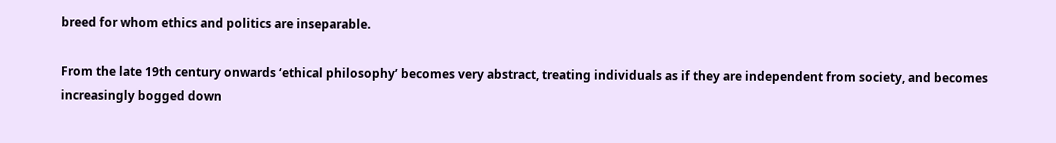breed for whom ethics and politics are inseparable.

From the late 19th century onwards ‘ethical philosophy’ becomes very abstract, treating individuals as if they are independent from society, and becomes increasingly bogged down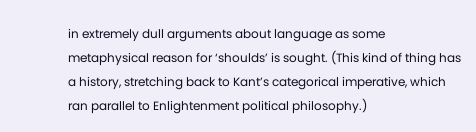in extremely dull arguments about language as some metaphysical reason for ‘shoulds’ is sought. (This kind of thing has a history, stretching back to Kant’s categorical imperative, which ran parallel to Enlightenment political philosophy.)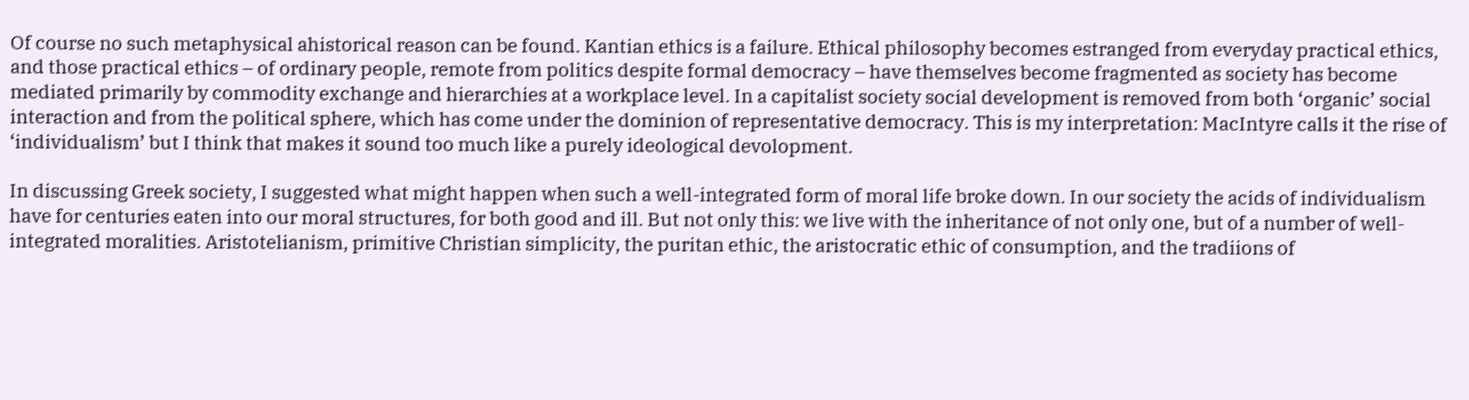Of course no such metaphysical ahistorical reason can be found. Kantian ethics is a failure. Ethical philosophy becomes estranged from everyday practical ethics, and those practical ethics – of ordinary people, remote from politics despite formal democracy – have themselves become fragmented as society has become mediated primarily by commodity exchange and hierarchies at a workplace level. In a capitalist society social development is removed from both ‘organic’ social interaction and from the political sphere, which has come under the dominion of representative democracy. This is my interpretation: MacIntyre calls it the rise of ‘individualism’ but I think that makes it sound too much like a purely ideological devolopment.

In discussing Greek society, I suggested what might happen when such a well-integrated form of moral life broke down. In our society the acids of individualism have for centuries eaten into our moral structures, for both good and ill. But not only this: we live with the inheritance of not only one, but of a number of well-integrated moralities. Aristotelianism, primitive Christian simplicity, the puritan ethic, the aristocratic ethic of consumption, and the tradiions of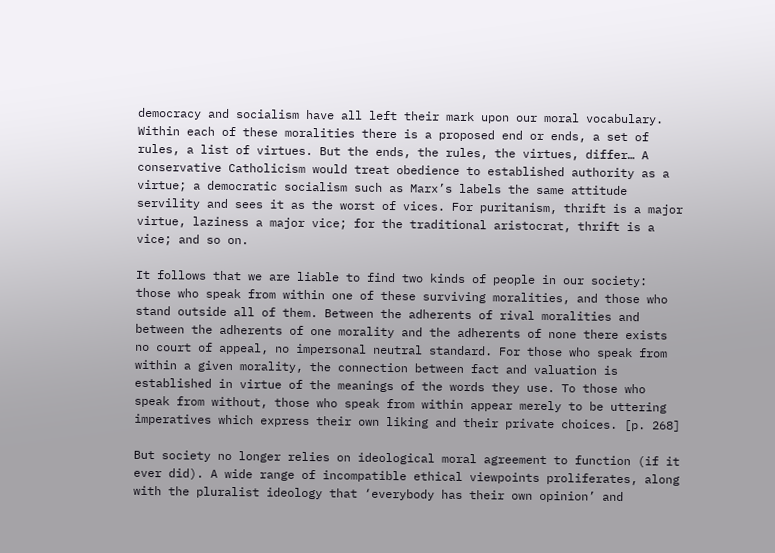democracy and socialism have all left their mark upon our moral vocabulary. Within each of these moralities there is a proposed end or ends, a set of rules, a list of virtues. But the ends, the rules, the virtues, differ… A conservative Catholicism would treat obedience to established authority as a virtue; a democratic socialism such as Marx’s labels the same attitude servility and sees it as the worst of vices. For puritanism, thrift is a major virtue, laziness a major vice; for the traditional aristocrat, thrift is a vice; and so on.

It follows that we are liable to find two kinds of people in our society: those who speak from within one of these surviving moralities, and those who stand outside all of them. Between the adherents of rival moralities and between the adherents of one morality and the adherents of none there exists no court of appeal, no impersonal neutral standard. For those who speak from within a given morality, the connection between fact and valuation is established in virtue of the meanings of the words they use. To those who speak from without, those who speak from within appear merely to be uttering imperatives which express their own liking and their private choices. [p. 268]

But society no longer relies on ideological moral agreement to function (if it ever did). A wide range of incompatible ethical viewpoints proliferates, along with the pluralist ideology that ‘everybody has their own opinion’ and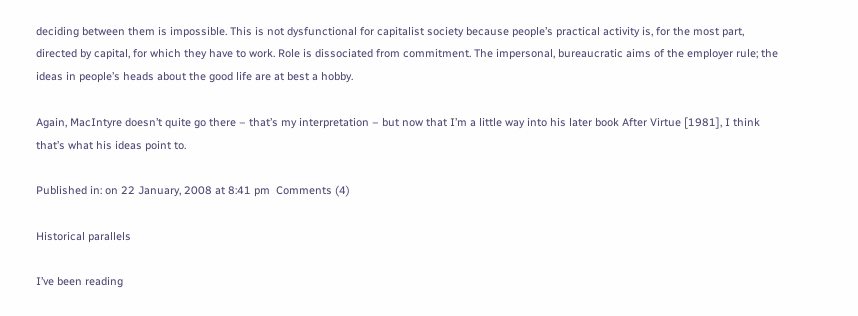deciding between them is impossible. This is not dysfunctional for capitalist society because people’s practical activity is, for the most part, directed by capital, for which they have to work. Role is dissociated from commitment. The impersonal, bureaucratic aims of the employer rule; the ideas in people’s heads about the good life are at best a hobby.

Again, MacIntyre doesn’t quite go there – that’s my interpretation – but now that I’m a little way into his later book After Virtue [1981], I think that’s what his ideas point to.

Published in: on 22 January, 2008 at 8:41 pm  Comments (4)

Historical parallels

I’ve been reading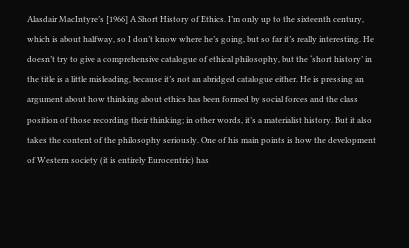Alasdair MacIntyre’s [1966] A Short History of Ethics. I’m only up to the sixteenth century, which is about halfway, so I don’t know where he’s going, but so far it’s really interesting. He doesn’t try to give a comprehensive catalogue of ethical philosophy, but the ‘short history’ in the title is a little misleading, because it’s not an abridged catalogue either. He is pressing an argument about how thinking about ethics has been formed by social forces and the class position of those recording their thinking; in other words, it’s a materialist history. But it also takes the content of the philosophy seriously. One of his main points is how the development of Western society (it is entirely Eurocentric) has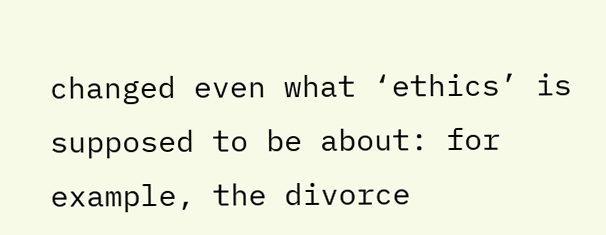changed even what ‘ethics’ is supposed to be about: for example, the divorce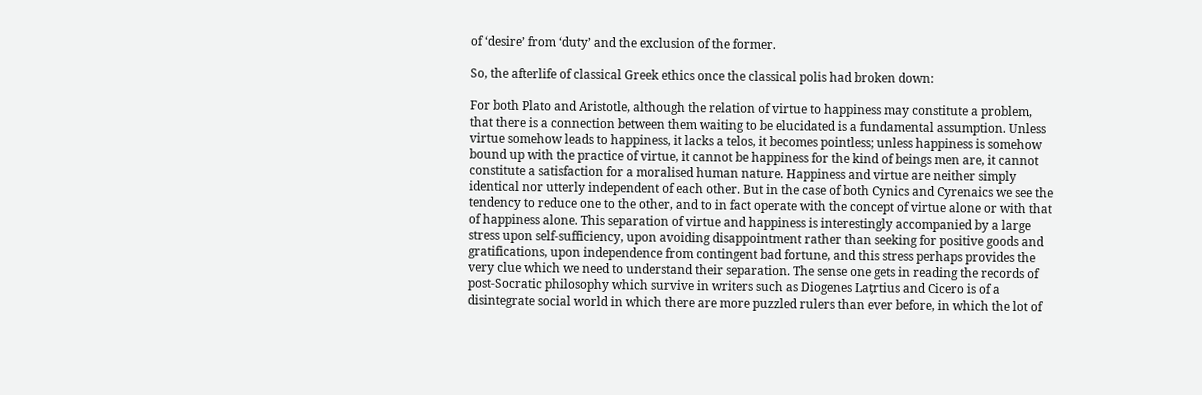of ‘desire’ from ‘duty’ and the exclusion of the former.

So, the afterlife of classical Greek ethics once the classical polis had broken down:

For both Plato and Aristotle, although the relation of virtue to happiness may constitute a problem, that there is a connection between them waiting to be elucidated is a fundamental assumption. Unless virtue somehow leads to happiness, it lacks a telos, it becomes pointless; unless happiness is somehow bound up with the practice of virtue, it cannot be happiness for the kind of beings men are, it cannot constitute a satisfaction for a moralised human nature. Happiness and virtue are neither simply identical nor utterly independent of each other. But in the case of both Cynics and Cyrenaics we see the tendency to reduce one to the other, and to in fact operate with the concept of virtue alone or with that of happiness alone. This separation of virtue and happiness is interestingly accompanied by a large stress upon self-sufficiency, upon avoiding disappointment rather than seeking for positive goods and gratifications, upon independence from contingent bad fortune, and this stress perhaps provides the very clue which we need to understand their separation. The sense one gets in reading the records of post-Socratic philosophy which survive in writers such as Diogenes Laƫrtius and Cicero is of a disintegrate social world in which there are more puzzled rulers than ever before, in which the lot of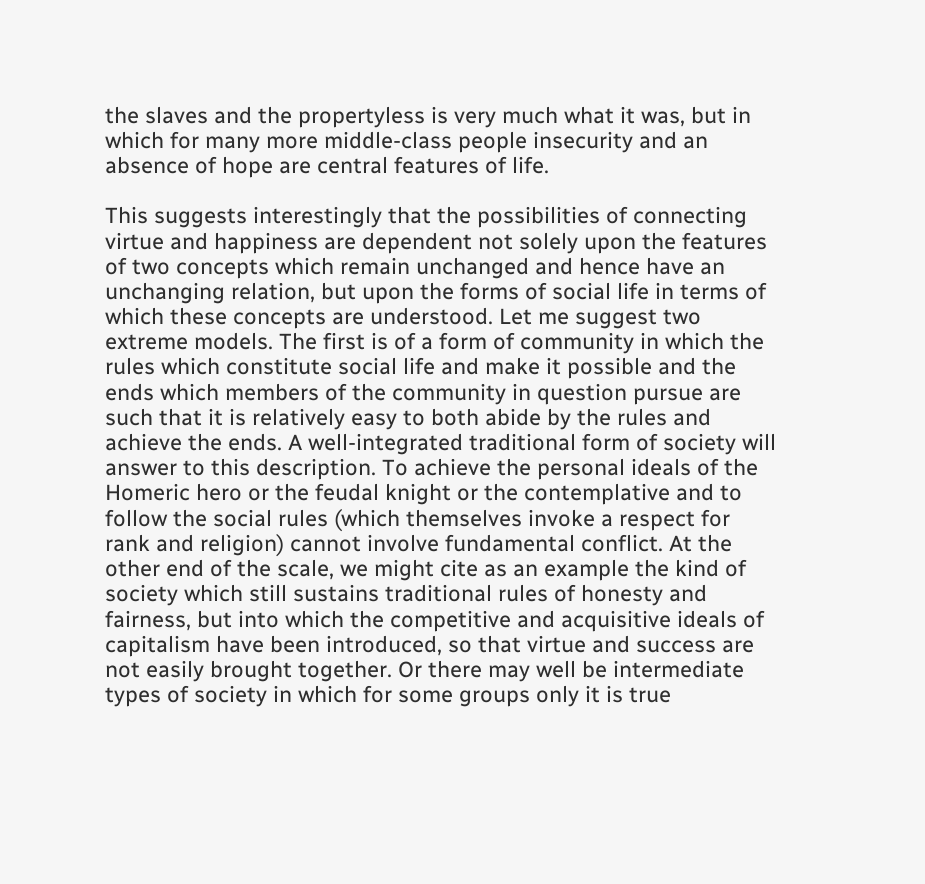the slaves and the propertyless is very much what it was, but in which for many more middle-class people insecurity and an absence of hope are central features of life.

This suggests interestingly that the possibilities of connecting virtue and happiness are dependent not solely upon the features of two concepts which remain unchanged and hence have an unchanging relation, but upon the forms of social life in terms of which these concepts are understood. Let me suggest two extreme models. The first is of a form of community in which the rules which constitute social life and make it possible and the ends which members of the community in question pursue are such that it is relatively easy to both abide by the rules and achieve the ends. A well-integrated traditional form of society will answer to this description. To achieve the personal ideals of the Homeric hero or the feudal knight or the contemplative and to follow the social rules (which themselves invoke a respect for rank and religion) cannot involve fundamental conflict. At the other end of the scale, we might cite as an example the kind of society which still sustains traditional rules of honesty and fairness, but into which the competitive and acquisitive ideals of capitalism have been introduced, so that virtue and success are not easily brought together. Or there may well be intermediate types of society in which for some groups only it is true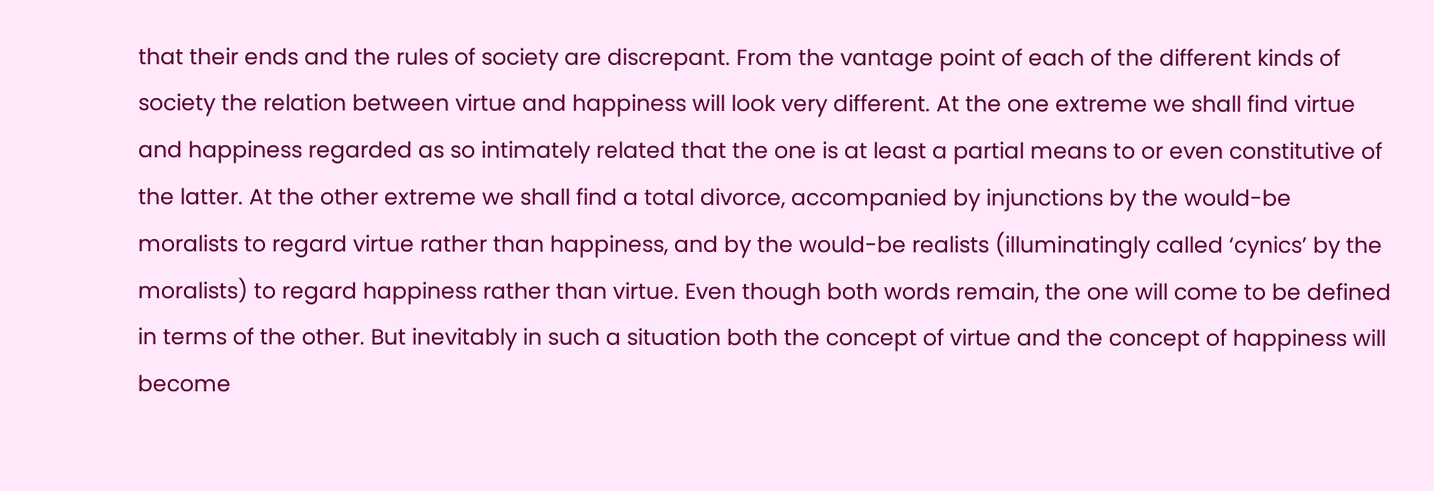that their ends and the rules of society are discrepant. From the vantage point of each of the different kinds of society the relation between virtue and happiness will look very different. At the one extreme we shall find virtue and happiness regarded as so intimately related that the one is at least a partial means to or even constitutive of the latter. At the other extreme we shall find a total divorce, accompanied by injunctions by the would-be moralists to regard virtue rather than happiness, and by the would-be realists (illuminatingly called ‘cynics’ by the moralists) to regard happiness rather than virtue. Even though both words remain, the one will come to be defined in terms of the other. But inevitably in such a situation both the concept of virtue and the concept of happiness will become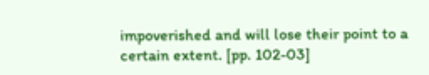impoverished and will lose their point to a certain extent. [pp. 102-03]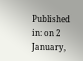Published in: on 2 January,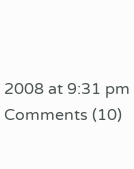2008 at 9:31 pm  Comments (10)